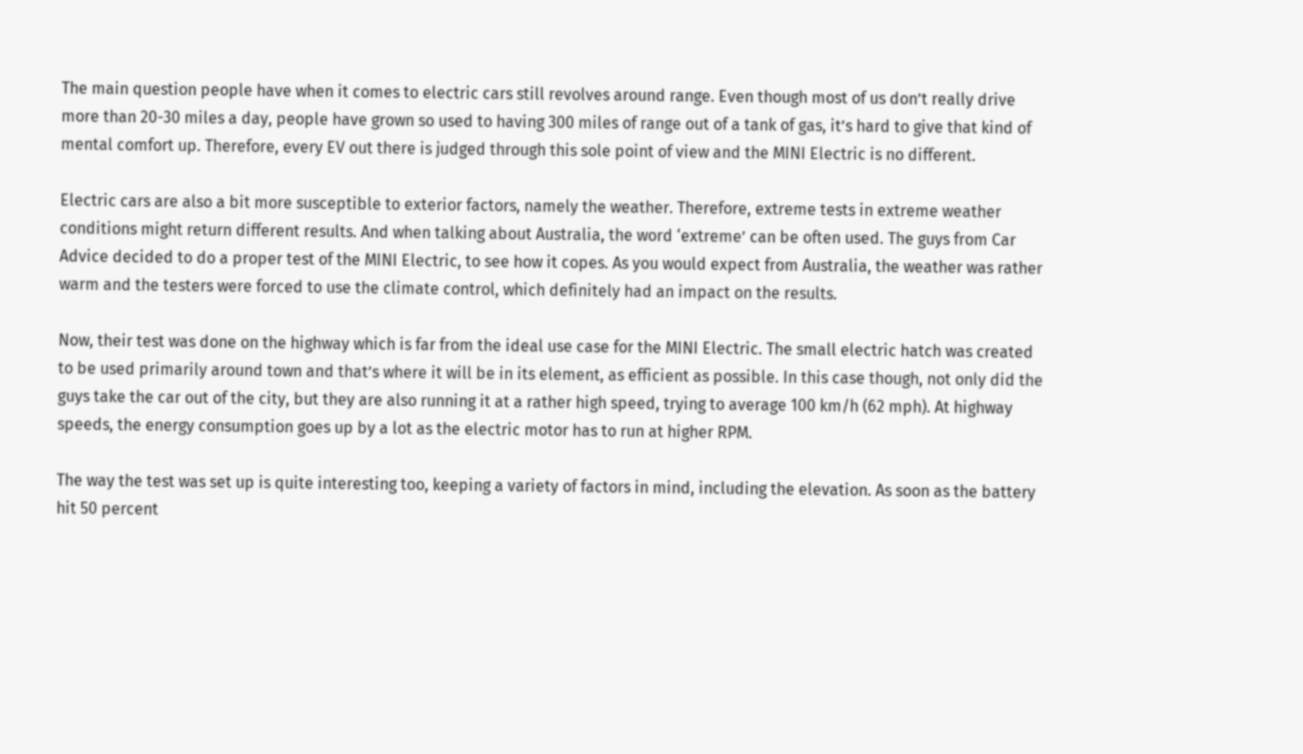The main question people have when it comes to electric cars still revolves around range. Even though most of us don’t really drive more than 20-30 miles a day, people have grown so used to having 300 miles of range out of a tank of gas, it’s hard to give that kind of mental comfort up. Therefore, every EV out there is judged through this sole point of view and the MINI Electric is no different.

Electric cars are also a bit more susceptible to exterior factors, namely the weather. Therefore, extreme tests in extreme weather conditions might return different results. And when talking about Australia, the word ‘extreme’ can be often used. The guys from Car Advice decided to do a proper test of the MINI Electric, to see how it copes. As you would expect from Australia, the weather was rather warm and the testers were forced to use the climate control, which definitely had an impact on the results.

Now, their test was done on the highway which is far from the ideal use case for the MINI Electric. The small electric hatch was created to be used primarily around town and that’s where it will be in its element, as efficient as possible. In this case though, not only did the guys take the car out of the city, but they are also running it at a rather high speed, trying to average 100 km/h (62 mph). At highway speeds, the energy consumption goes up by a lot as the electric motor has to run at higher RPM.

The way the test was set up is quite interesting too, keeping a variety of factors in mind, including the elevation. As soon as the battery hit 50 percent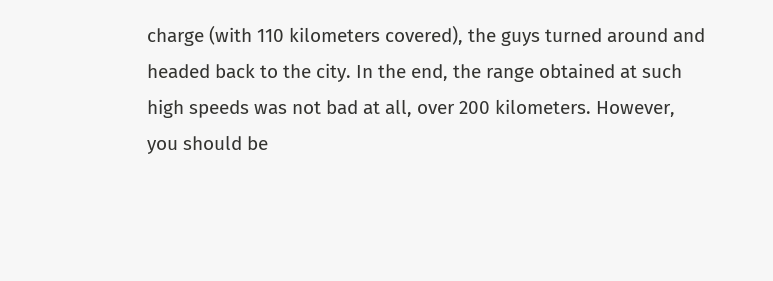charge (with 110 kilometers covered), the guys turned around and headed back to the city. In the end, the range obtained at such high speeds was not bad at all, over 200 kilometers. However, you should be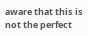aware that this is not the perfect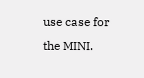use case for the MINI.